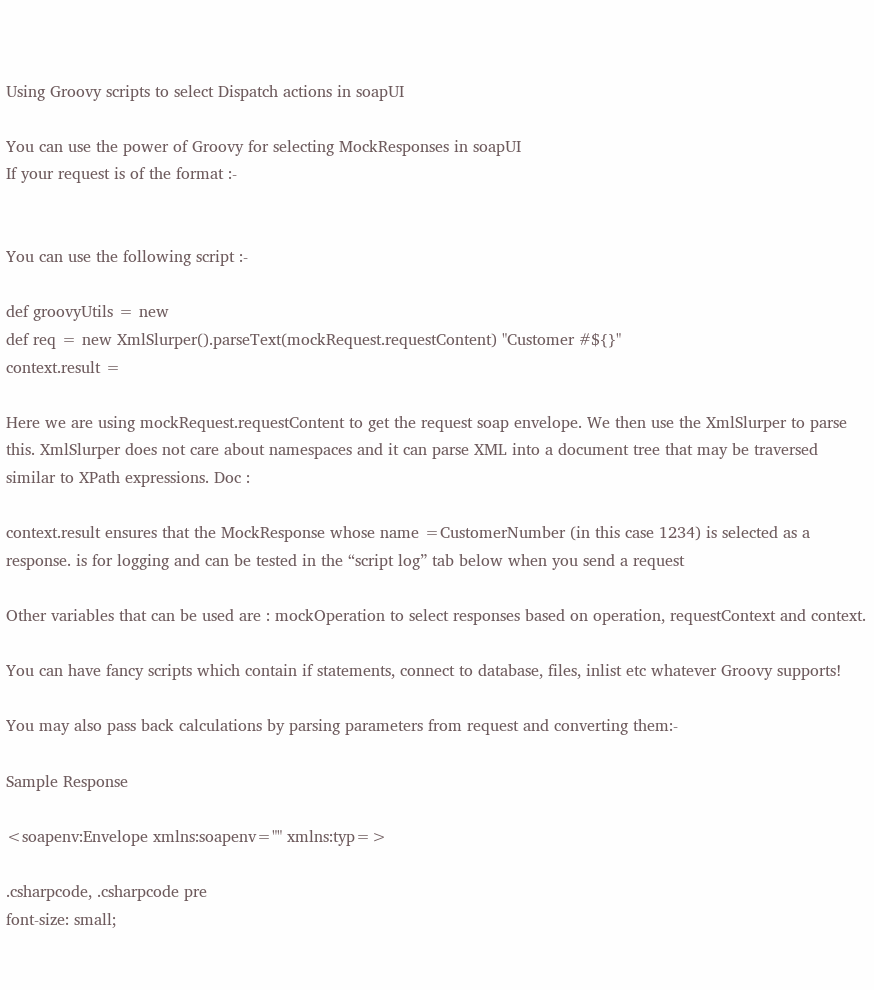Using Groovy scripts to select Dispatch actions in soapUI

You can use the power of Groovy for selecting MockResponses in soapUI
If your request is of the format :-


You can use the following script :-

def groovyUtils = new
def req = new XmlSlurper().parseText(mockRequest.requestContent) "Customer #${}"
context.result =

Here we are using mockRequest.requestContent to get the request soap envelope. We then use the XmlSlurper to parse this. XmlSlurper does not care about namespaces and it can parse XML into a document tree that may be traversed similar to XPath expressions. Doc :

context.result ensures that the MockResponse whose name =CustomerNumber (in this case 1234) is selected as a response. is for logging and can be tested in the “script log” tab below when you send a request

Other variables that can be used are : mockOperation to select responses based on operation, requestContext and context.

You can have fancy scripts which contain if statements, connect to database, files, inlist etc whatever Groovy supports!

You may also pass back calculations by parsing parameters from request and converting them:-

Sample Response

<soapenv:Envelope xmlns:soapenv="" xmlns:typ=>

.csharpcode, .csharpcode pre
font-size: small;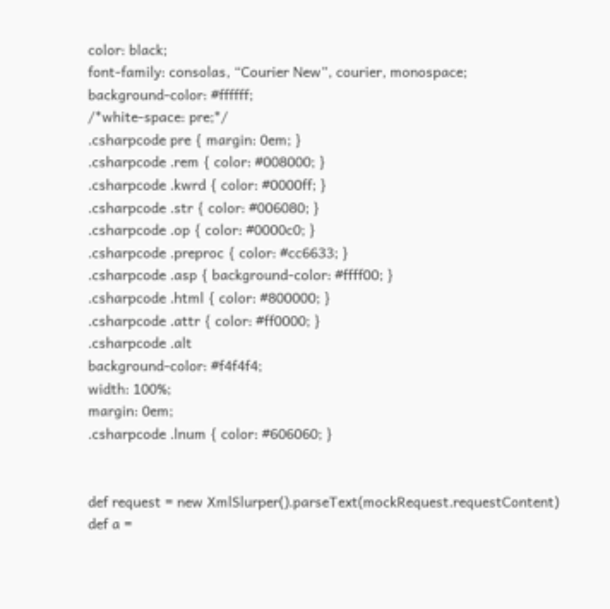color: black;
font-family: consolas, “Courier New”, courier, monospace;
background-color: #ffffff;
/*white-space: pre;*/
.csharpcode pre { margin: 0em; }
.csharpcode .rem { color: #008000; }
.csharpcode .kwrd { color: #0000ff; }
.csharpcode .str { color: #006080; }
.csharpcode .op { color: #0000c0; }
.csharpcode .preproc { color: #cc6633; }
.csharpcode .asp { background-color: #ffff00; }
.csharpcode .html { color: #800000; }
.csharpcode .attr { color: #ff0000; }
.csharpcode .alt
background-color: #f4f4f4;
width: 100%;
margin: 0em;
.csharpcode .lnum { color: #606060; }


def request = new XmlSlurper().parseText(mockRequest.requestContent)
def a =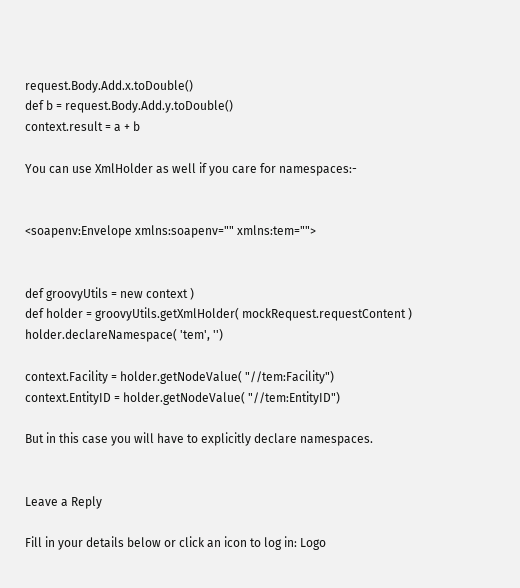request.Body.Add.x.toDouble()
def b = request.Body.Add.y.toDouble()
context.result = a + b

You can use XmlHolder as well if you care for namespaces:-


<soapenv:Envelope xmlns:soapenv="" xmlns:tem="">


def groovyUtils = new context )
def holder = groovyUtils.getXmlHolder( mockRequest.requestContent )
holder.declareNamespace( 'tem', '')

context.Facility = holder.getNodeValue( "//tem:Facility")
context.EntityID = holder.getNodeValue( "//tem:EntityID")

But in this case you will have to explicitly declare namespaces.


Leave a Reply

Fill in your details below or click an icon to log in: Logo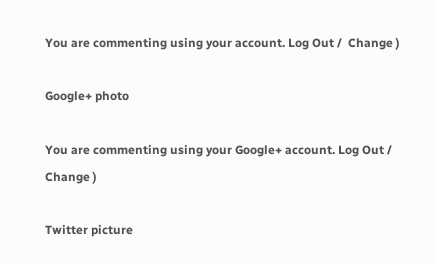You are commenting using your account. Log Out /  Change )

Google+ photo

You are commenting using your Google+ account. Log Out /  Change )

Twitter picture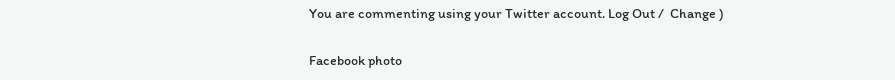You are commenting using your Twitter account. Log Out /  Change )

Facebook photo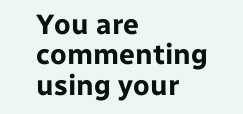You are commenting using your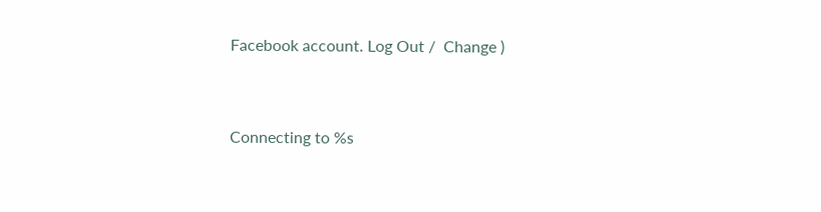Facebook account. Log Out /  Change )


Connecting to %s